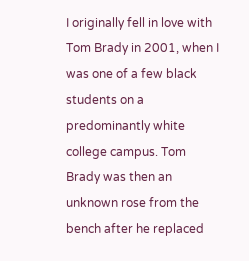I originally fell in love with Tom Brady in 2001, when I was one of a few black students on a predominantly white college campus. Tom Brady was then an unknown rose from the bench after he replaced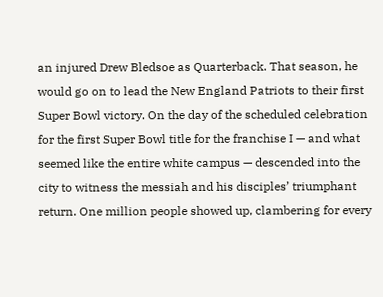an injured Drew Bledsoe as Quarterback. That season, he would go on to lead the New England Patriots to their first Super Bowl victory. On the day of the scheduled celebration for the first Super Bowl title for the franchise I — and what seemed like the entire white campus — descended into the city to witness the messiah and his disciples’ triumphant return. One million people showed up, clambering for every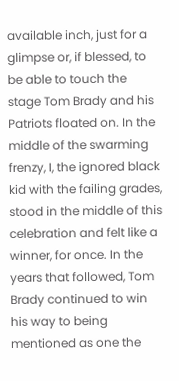available inch, just for a glimpse or, if blessed, to be able to touch the stage Tom Brady and his Patriots floated on. In the middle of the swarming frenzy, I, the ignored black kid with the failing grades, stood in the middle of this celebration and felt like a winner, for once. In the years that followed, Tom Brady continued to win his way to being mentioned as one the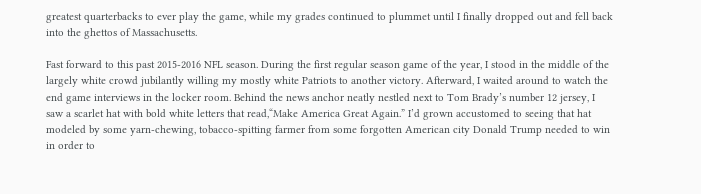greatest quarterbacks to ever play the game, while my grades continued to plummet until I finally dropped out and fell back into the ghettos of Massachusetts.

Fast forward to this past 2015-2016 NFL season. During the first regular season game of the year, I stood in the middle of the largely white crowd jubilantly willing my mostly white Patriots to another victory. Afterward, I waited around to watch the end game interviews in the locker room. Behind the news anchor neatly nestled next to Tom Brady’s number 12 jersey, I saw a scarlet hat with bold white letters that read,“Make America Great Again.” I’d grown accustomed to seeing that hat modeled by some yarn-chewing, tobacco-spitting farmer from some forgotten American city Donald Trump needed to win in order to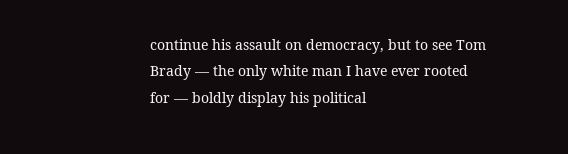continue his assault on democracy, but to see Tom Brady — the only white man I have ever rooted for — boldly display his political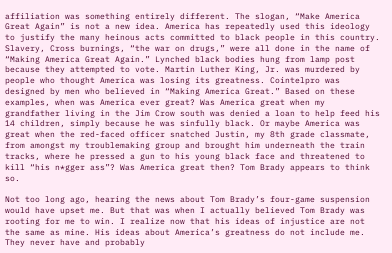affiliation was something entirely different. The slogan, “Make America Great Again” is not a new idea. America has repeatedly used this ideology to justify the many heinous acts committed to black people in this country. Slavery, Cross burnings, “the war on drugs,” were all done in the name of “Making America Great Again.” Lynched black bodies hung from lamp post because they attempted to vote. Martin Luther King, Jr. was murdered by people who thought America was losing its greatness. Cointelpro was designed by men who believed in “Making America Great.” Based on these examples, when was America ever great? Was America great when my grandfather living in the Jim Crow south was denied a loan to help feed his 14 children, simply because he was sinfully black. Or maybe America was great when the red-faced officer snatched Justin, my 8th grade classmate, from amongst my troublemaking group and brought him underneath the train tracks, where he pressed a gun to his young black face and threatened to kill “his n*gger ass”? Was America great then? Tom Brady appears to think so.

Not too long ago, hearing the news about Tom Brady’s four-game suspension would have upset me. But that was when I actually believed Tom Brady was rooting for me to win. I realize now that his ideas of injustice are not the same as mine. His ideas about America’s greatness do not include me. They never have and probably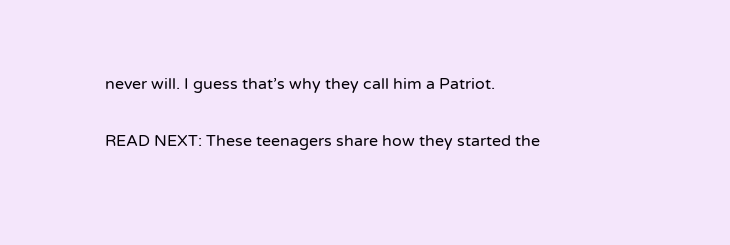never will. I guess that’s why they call him a Patriot.

READ NEXT: These teenagers share how they started the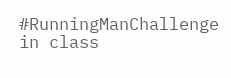#RunningManChallenge in class